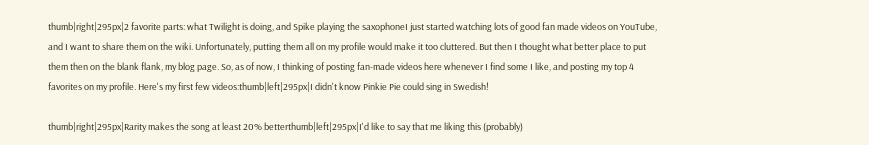thumb|right|295px|2 favorite parts: what Twilight is doing, and Spike playing the saxophoneI just started watching lots of good fan made videos on YouTube, and I want to share them on the wiki. Unfortunately, putting them all on my profile would make it too cluttered. But then I thought what better place to put them then on the blank flank, my blog page. So, as of now, I thinking of posting fan-made videos here whenever I find some I like, and posting my top 4 favorites on my profile. Here's my first few videos:thumb|left|295px|I didn't know Pinkie Pie could sing in Swedish!

thumb|right|295px|Rarity makes the song at least 20% betterthumb|left|295px|I'd like to say that me liking this (probably)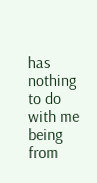has nothing to do with me being from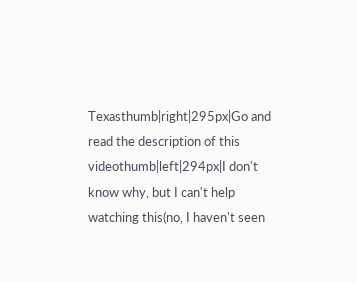Texasthumb|right|295px|Go and read the description of this videothumb|left|294px|I don't know why, but I can't help watching this(no, I haven't seen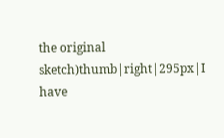the original sketch)thumb|right|295px|I have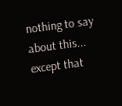nothing to say about this... except that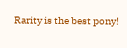Rarity is the best pony!